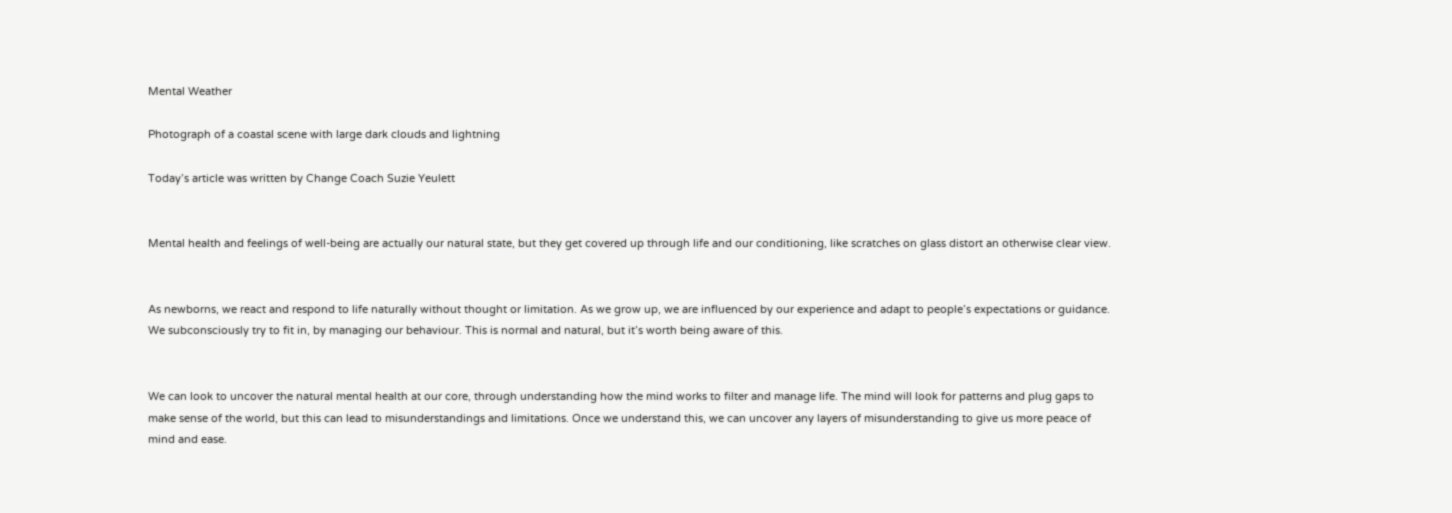Mental Weather

Photograph of a coastal scene with large dark clouds and lightning

Today’s article was written by Change Coach Suzie Yeulett


Mental health and feelings of well-being are actually our natural state, but they get covered up through life and our conditioning, like scratches on glass distort an otherwise clear view.


As newborns, we react and respond to life naturally without thought or limitation. As we grow up, we are influenced by our experience and adapt to people’s expectations or guidance. We subconsciously try to fit in, by managing our behaviour. This is normal and natural, but it’s worth being aware of this.


We can look to uncover the natural mental health at our core, through understanding how the mind works to filter and manage life. The mind will look for patterns and plug gaps to make sense of the world, but this can lead to misunderstandings and limitations. Once we understand this, we can uncover any layers of misunderstanding to give us more peace of mind and ease.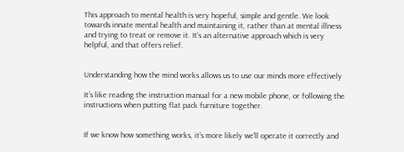This approach to mental health is very hopeful, simple and gentle. We look towards innate mental health and maintaining it, rather than at mental illness and trying to treat or remove it. It’s an alternative approach which is very helpful, and that offers relief.


Understanding how the mind works allows us to use our minds more effectively

It’s like reading the instruction manual for a new mobile phone, or following the instructions when putting flat pack furniture together.


If we know how something works, it’s more likely we’ll operate it correctly and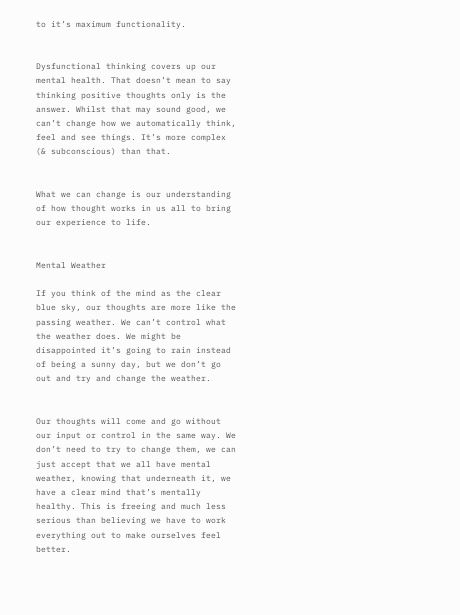to it’s maximum functionality.


Dysfunctional thinking covers up our mental health. That doesn’t mean to say thinking positive thoughts only is the answer. Whilst that may sound good, we can’t change how we automatically think, feel and see things. It’s more complex (& subconscious) than that.


What we can change is our understanding of how thought works in us all to bring our experience to life.


Mental Weather

If you think of the mind as the clear blue sky, our thoughts are more like the passing weather. We can’t control what the weather does. We might be disappointed it’s going to rain instead of being a sunny day, but we don’t go out and try and change the weather.


Our thoughts will come and go without our input or control in the same way. We don’t need to try to change them, we can just accept that we all have mental weather, knowing that underneath it, we have a clear mind that’s mentally healthy. This is freeing and much less serious than believing we have to work everything out to make ourselves feel better.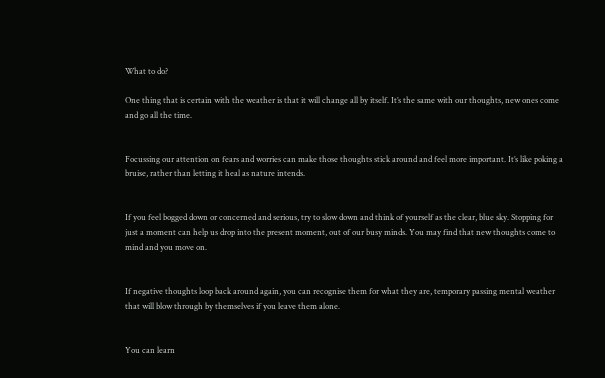What to do?

One thing that is certain with the weather is that it will change all by itself. It’s the same with our thoughts, new ones come and go all the time.


Focussing our attention on fears and worries can make those thoughts stick around and feel more important. It’s like poking a bruise, rather than letting it heal as nature intends.


If you feel bogged down or concerned and serious, try to slow down and think of yourself as the clear, blue sky. Stopping for just a moment can help us drop into the present moment, out of our busy minds. You may find that new thoughts come to mind and you move on.


If negative thoughts loop back around again, you can recognise them for what they are, temporary passing mental weather that will blow through by themselves if you leave them alone.


You can learn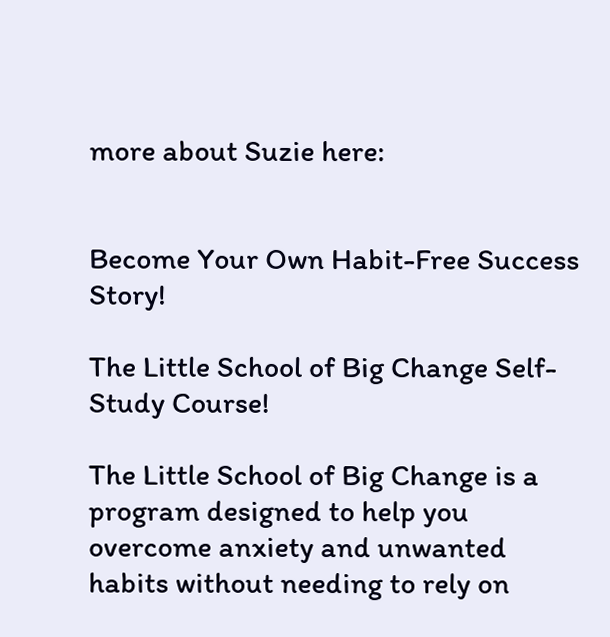more about Suzie here:


Become Your Own Habit-Free Success Story!

The Little School of Big Change Self-Study Course!

The Little School of Big Change is a program designed to help you overcome anxiety and unwanted habits without needing to rely on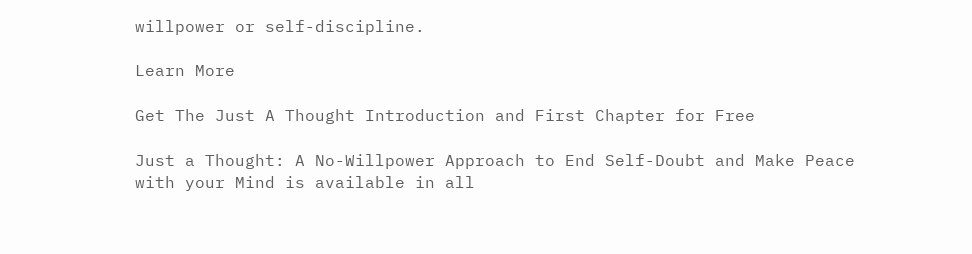willpower or self-discipline.

Learn More

Get The Just A Thought Introduction and First Chapter for Free

Just a Thought: A No-Willpower Approach to End Self-Doubt and Make Peace with your Mind is available in all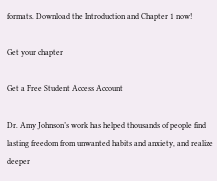formats. Download the Introduction and Chapter 1 now!

Get your chapter

Get a Free Student Access Account

Dr. Amy Johnson’s work has helped thousands of people find lasting freedom from unwanted habits and anxiety, and realize deeper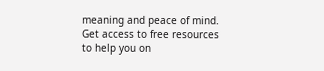meaning and peace of mind. Get access to free resources to help you on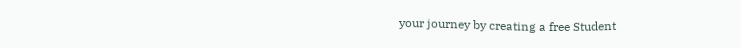your journey by creating a free Student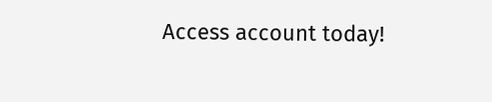Access account today!